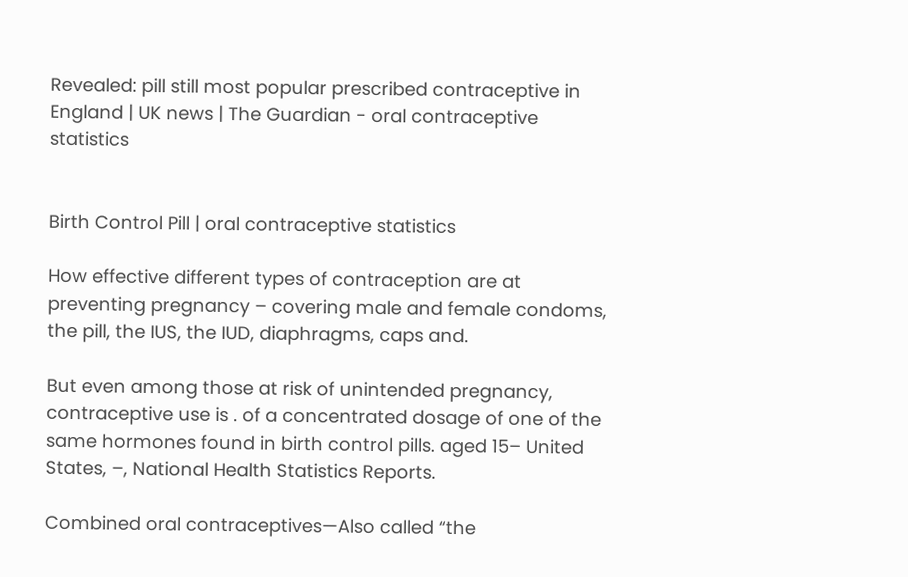Revealed: pill still most popular prescribed contraceptive in England | UK news | The Guardian - oral contraceptive statistics


Birth Control Pill | oral contraceptive statistics

How effective different types of contraception are at preventing pregnancy – covering male and female condoms, the pill, the IUS, the IUD, diaphragms, caps and.

But even among those at risk of unintended pregnancy, contraceptive use is . of a concentrated dosage of one of the same hormones found in birth control pills. aged 15– United States, –, National Health Statistics Reports.

Combined oral contraceptives—Also called “the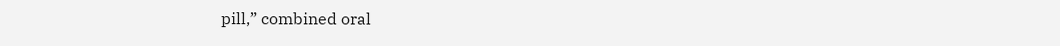pill,” combined oral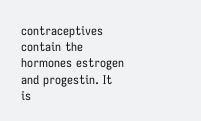contraceptives contain the hormones estrogen and progestin. It is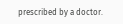prescribed by a doctor.